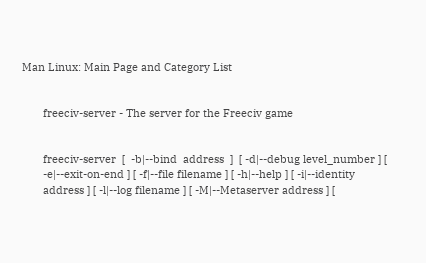Man Linux: Main Page and Category List


       freeciv-server - The server for the Freeciv game


       freeciv-server  [  -b|--bind  address  ]  [ -d|--debug level_number ] [
       -e|--exit-on-end ] [ -f|--file filename ] [ -h|--help ] [ -i|--identity
       address ] [ -l|--log filename ] [ -M|--Metaserver address ] [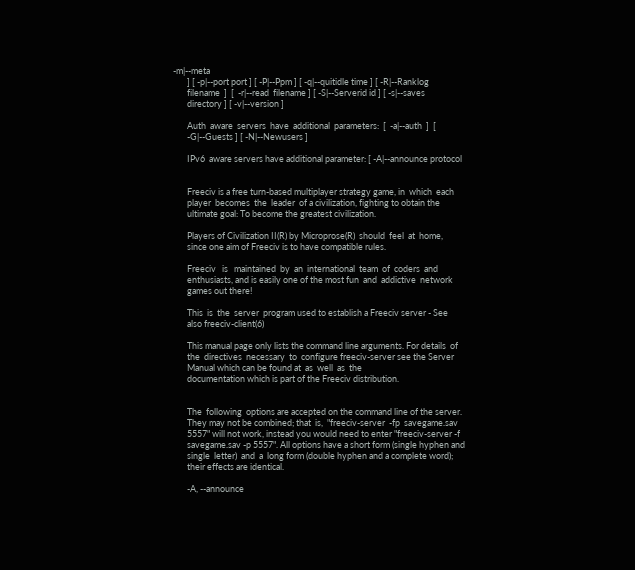-m|--meta
       ] [ -p|--port port ] [ -P|--Ppm ] [ -q|--quitidle time ] [ -R|--Ranklog
       filename  ]  [  -r|--read  filename ] [ -S|--Serverid id ] [ -s|--saves
       directory ] [ -v|--version ]

       Auth  aware  servers  have  additional  parameters:  [  -a|--auth  ]  [
       -G|--Guests ] [ -N|--Newusers ]

       IPv6  aware servers have additional parameter: [ -A|--announce protocol


       Freeciv is a free turn-based multiplayer strategy game, in  which  each
       player  becomes  the  leader  of a civilization, fighting to obtain the
       ultimate goal: To become the greatest civilization.

       Players of Civilization II(R) by Microprose(R)  should  feel  at  home,
       since one aim of Freeciv is to have compatible rules.

       Freeciv   is   maintained  by  an  international  team  of  coders  and
       enthusiasts, and is easily one of the most fun  and  addictive  network
       games out there!

       This  is  the  server  program used to establish a Freeciv server - See
       also freeciv-client(6)

       This manual page only lists the command line arguments. For details  of
       the  directives  necessary  to  configure freeciv-server see the Server
       Manual which can be found at  as  well  as  the
       documentation which is part of the Freeciv distribution.


       The  following  options are accepted on the command line of the server.
       They may not be combined; that  is,  "freeciv-server  -fp  savegame.sav
       5557" will not work, instead you would need to enter "freeciv-server -f
       savegame.sav -p 5557". All options have a short form (single hyphen and
       single  letter)  and  a  long form (double hyphen and a complete word);
       their effects are identical.

       -A, --announce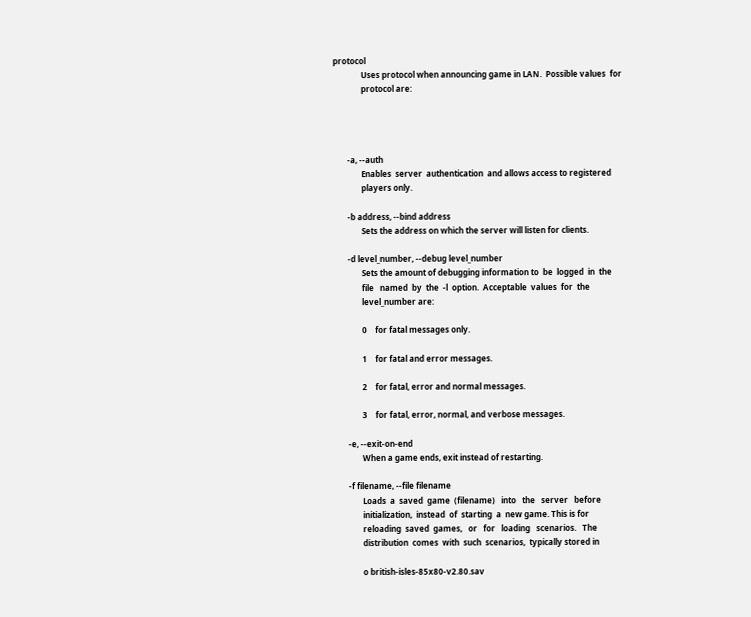protocol
              Uses protocol when announcing game in LAN.  Possible values  for
              protocol are:




       -a, --auth
              Enables  server  authentication  and allows access to registered
              players only.

       -b address, --bind address
              Sets the address on which the server will listen for clients.

       -d level_number, --debug level_number
              Sets the amount of debugging information to  be  logged  in  the
              file   named  by  the  -l  option.  Acceptable  values  for  the
              level_number are:

              0    for fatal messages only.

              1    for fatal and error messages.

              2    for fatal, error and normal messages.

              3    for fatal, error, normal, and verbose messages.

       -e, --exit-on-end
              When a game ends, exit instead of restarting.

       -f filename, --file filename
              Loads  a  saved  game  (filename)   into   the   server   before
              initialization,  instead  of  starting  a  new game. This is for
              reloading  saved  games,   or   for   loading   scenarios.   The
              distribution  comes  with  such  scenarios,  typically stored in

              o british-isles-85x80-v2.80.sav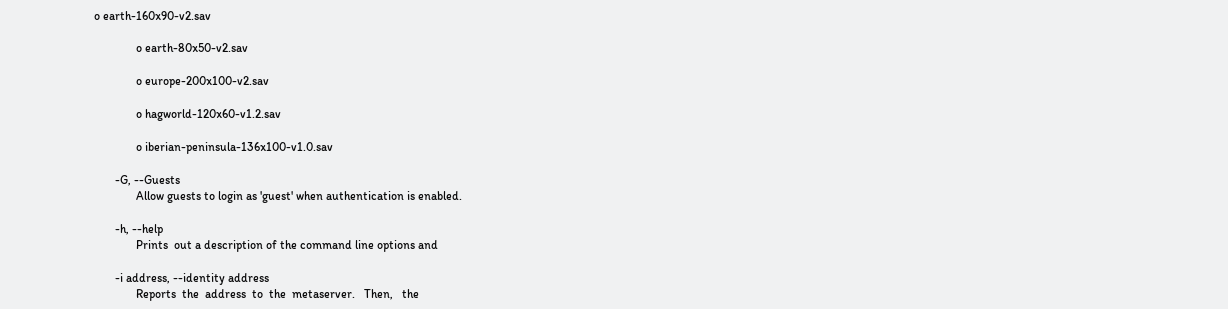o earth-160x90-v2.sav

              o earth-80x50-v2.sav

              o europe-200x100-v2.sav

              o hagworld-120x60-v1.2.sav

              o iberian-peninsula-136x100-v1.0.sav

       -G, --Guests
              Allow guests to login as 'guest' when authentication is enabled.

       -h, --help
              Prints  out a description of the command line options and

       -i address, --identity address
              Reports  the  address  to  the  metaserver.   Then,   the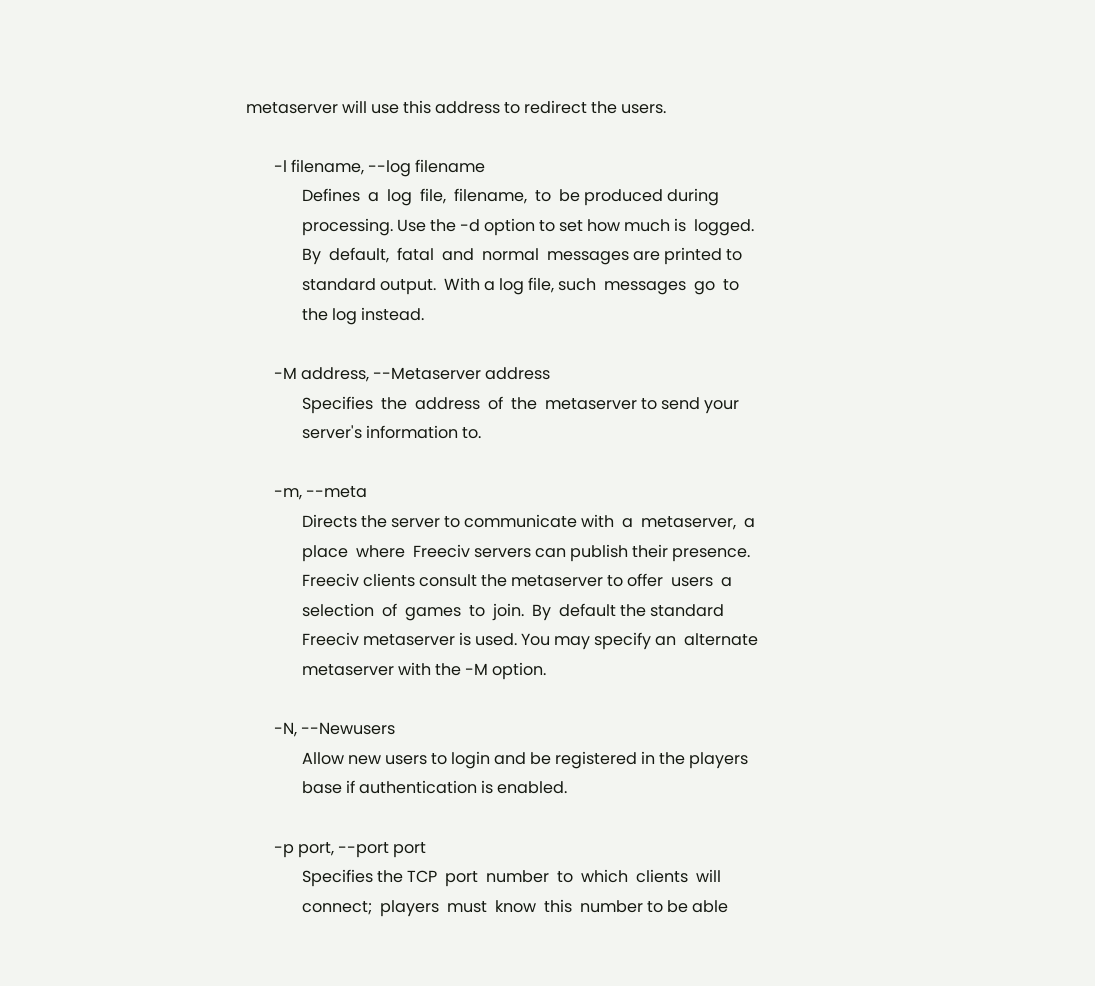metaserver will use this address to redirect the users.

       -l filename, --log filename
              Defines  a  log  file,  filename,  to  be produced during
              processing. Use the -d option to set how much is  logged.
              By  default,  fatal  and  normal  messages are printed to
              standard output.  With a log file, such  messages  go  to
              the log instead.

       -M address, --Metaserver address
              Specifies  the  address  of  the  metaserver to send your
              server's information to.

       -m, --meta
              Directs the server to communicate with  a  metaserver,  a
              place  where  Freeciv servers can publish their presence.
              Freeciv clients consult the metaserver to offer  users  a
              selection  of  games  to  join.  By  default the standard
              Freeciv metaserver is used. You may specify an  alternate
              metaserver with the -M option.

       -N, --Newusers
              Allow new users to login and be registered in the players
              base if authentication is enabled.

       -p port, --port port
              Specifies the TCP  port  number  to  which  clients  will
              connect;  players  must  know  this  number to be able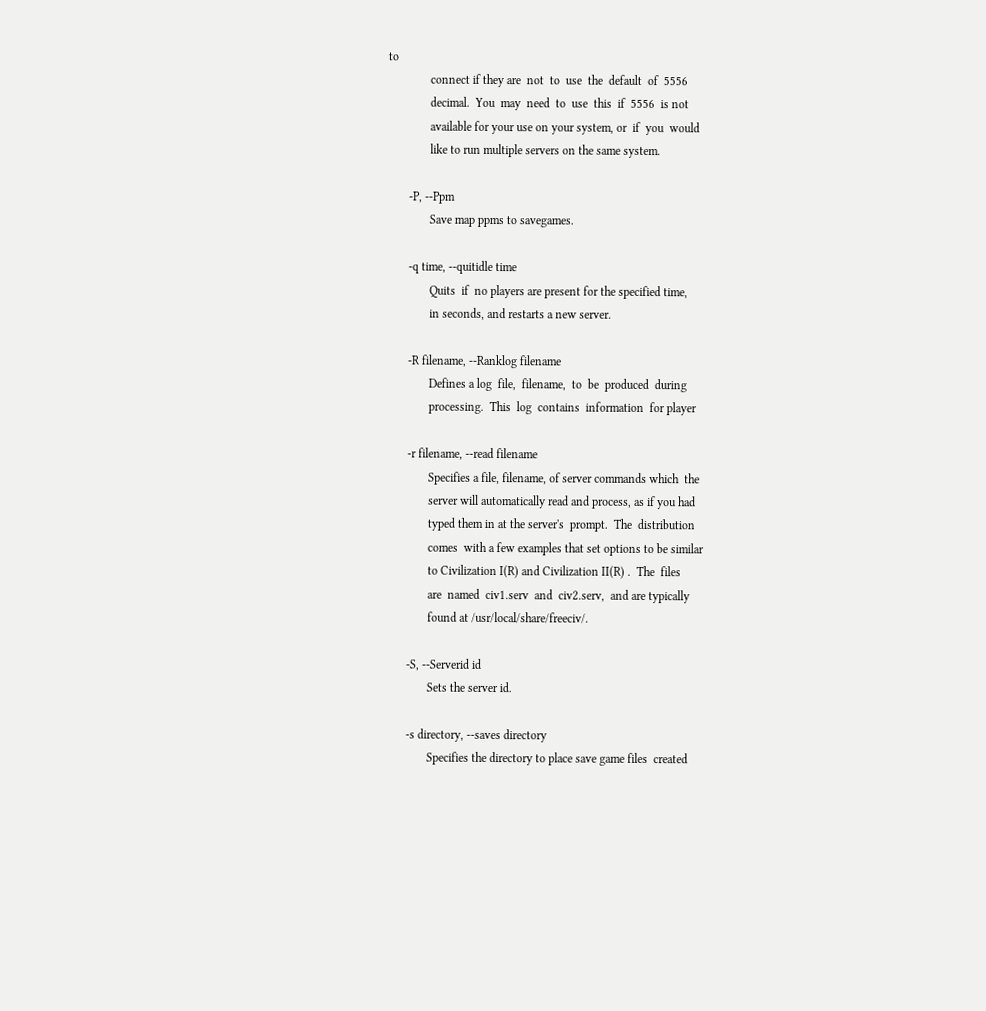to
              connect if they are  not  to  use  the  default  of  5556
              decimal.  You  may  need  to  use  this  if  5556  is not
              available for your use on your system, or  if  you  would
              like to run multiple servers on the same system.

       -P, --Ppm
              Save map ppms to savegames.

       -q time, --quitidle time
              Quits  if  no players are present for the specified time,
              in seconds, and restarts a new server.

       -R filename, --Ranklog filename
              Defines a log  file,  filename,  to  be  produced  during
              processing.  This  log  contains  information  for player

       -r filename, --read filename
              Specifies a file, filename, of server commands which  the
              server will automatically read and process, as if you had
              typed them in at the server's  prompt.  The  distribution
              comes  with a few examples that set options to be similar
              to Civilization I(R) and Civilization II(R) .  The  files
              are  named  civ1.serv  and  civ2.serv,  and are typically
              found at /usr/local/share/freeciv/.

       -S, --Serverid id
              Sets the server id.

       -s directory, --saves directory
              Specifies the directory to place save game files  created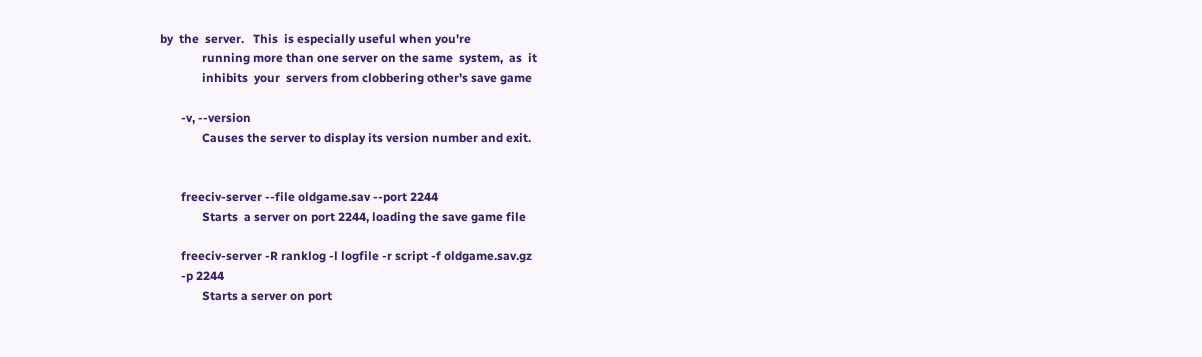by  the  server.   This  is especially useful when you're
              running more than one server on the same  system,  as  it
              inhibits  your  servers from clobbering other's save game

       -v, --version
              Causes the server to display its version number and exit.


       freeciv-server --file oldgame.sav --port 2244
              Starts  a server on port 2244, loading the save game file

       freeciv-server -R ranklog -l logfile -r script -f oldgame.sav.gz
       -p 2244
              Starts a server on port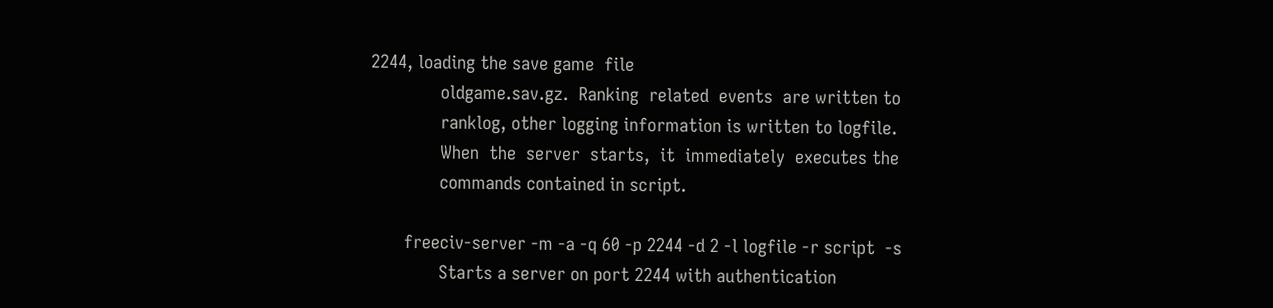2244, loading the save game  file
              oldgame.sav.gz.  Ranking  related  events  are written to
              ranklog, other logging information is written to logfile.
              When  the  server  starts,  it  immediately  executes the
              commands contained in script.

       freeciv-server -m -a -q 60 -p 2244 -d 2 -l logfile -r script  -s
              Starts a server on port 2244 with authentication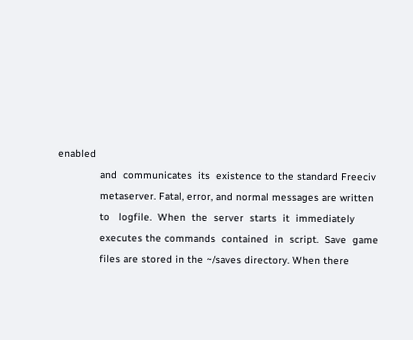enabled
              and  communicates  its  existence to the standard Freeciv
              metaserver. Fatal, error, and normal messages are written
              to   logfile.  When  the  server  starts  it  immediately
              executes the commands  contained  in  script.  Save  game
              files are stored in the ~/saves directory. When there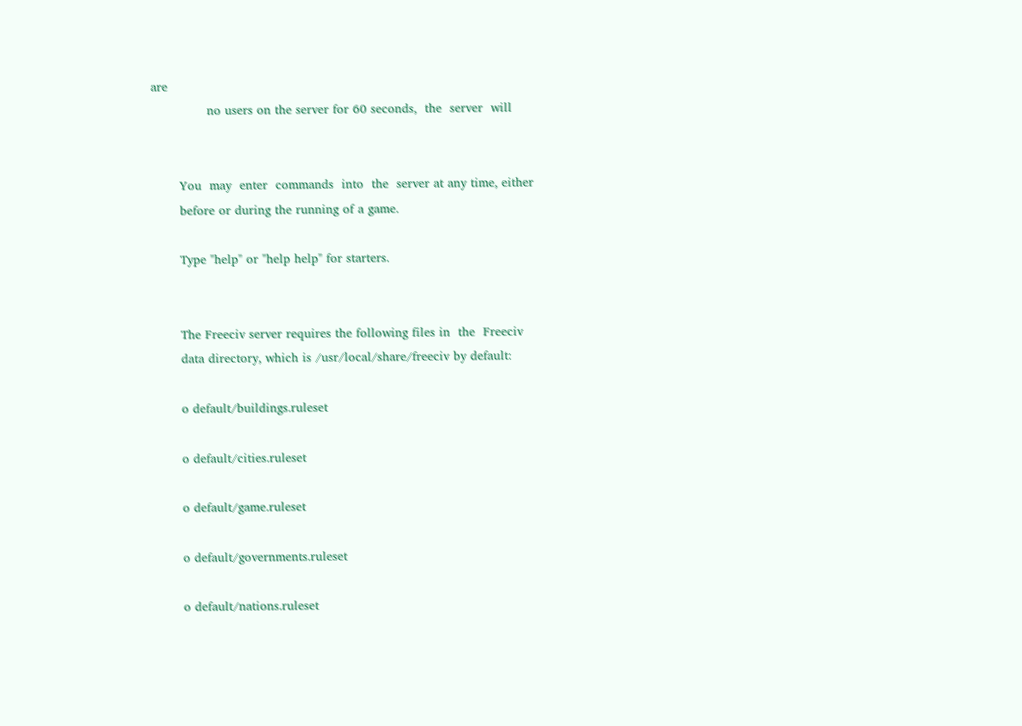are
              no users on the server for 60 seconds,  the  server  will


       You  may  enter  commands  into  the  server at any time, either
       before or during the running of a game.

       Type "help" or "help help" for starters.


       The Freeciv server requires the following files in  the  Freeciv
       data directory, which is /usr/local/share/freeciv by default:

       o default/buildings.ruleset

       o default/cities.ruleset

       o default/game.ruleset

       o default/governments.ruleset

       o default/nations.ruleset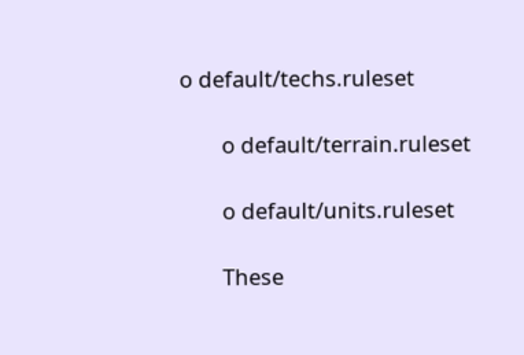o default/techs.ruleset

       o default/terrain.ruleset

       o default/units.ruleset

       These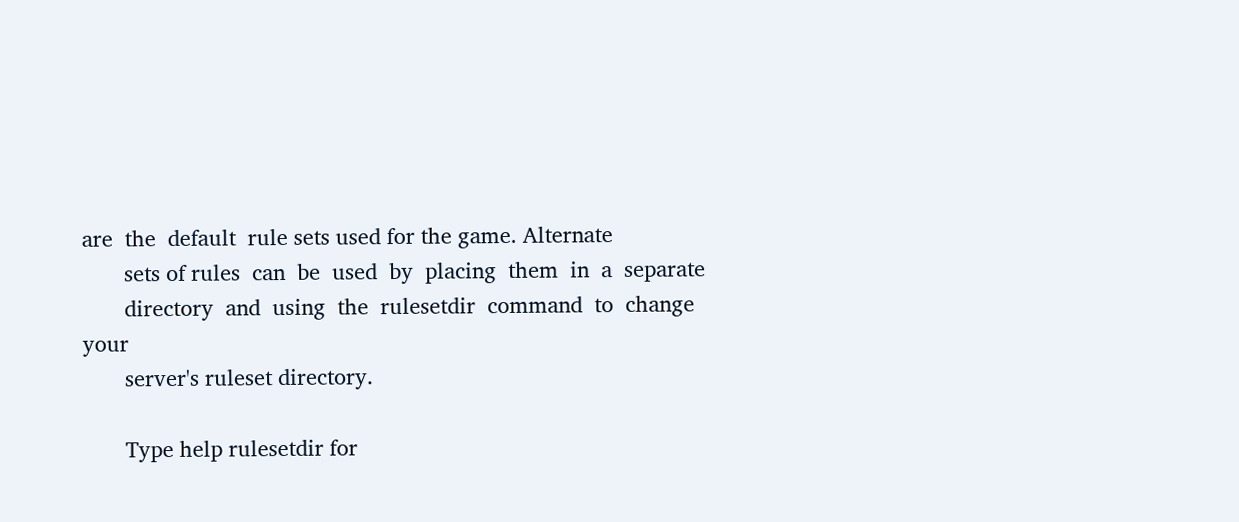are  the  default  rule sets used for the game. Alternate
       sets of rules  can  be  used  by  placing  them  in  a  separate
       directory  and  using  the  rulesetdir  command  to  change your
       server's ruleset directory.

       Type help rulesetdir for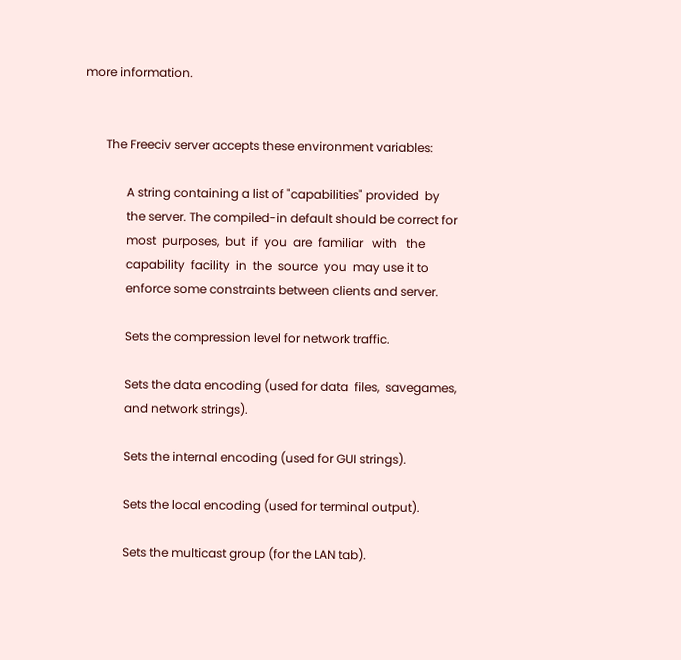more information.


       The Freeciv server accepts these environment variables:

              A string containing a list of "capabilities" provided  by
              the server. The compiled-in default should be correct for
              most  purposes,  but  if  you  are  familiar   with   the
              capability  facility  in  the  source  you  may use it to
              enforce some constraints between clients and server.

              Sets the compression level for network traffic.

              Sets the data encoding (used for data  files,  savegames,
              and network strings).

              Sets the internal encoding (used for GUI strings).

              Sets the local encoding (used for terminal output).

              Sets the multicast group (for the LAN tab).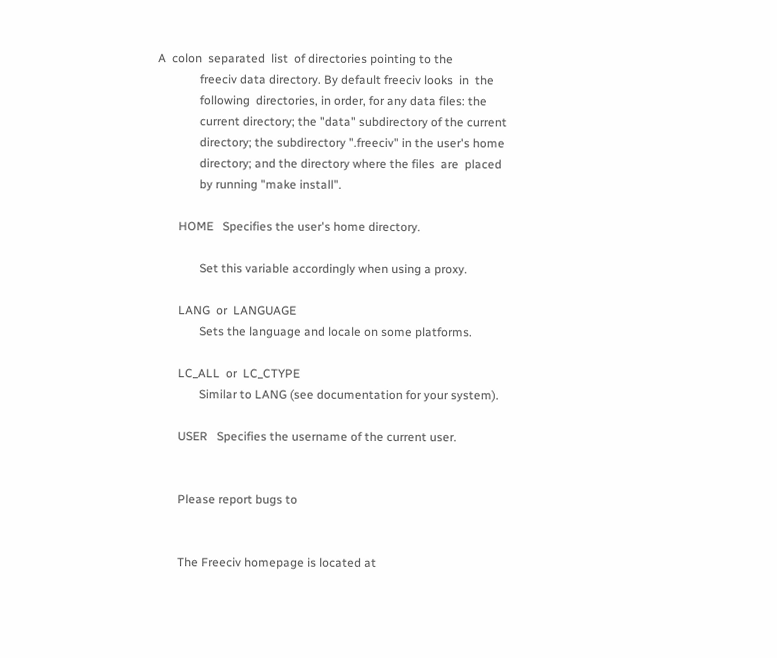A  colon  separated  list  of directories pointing to the
              freeciv data directory. By default freeciv looks  in  the
              following  directories, in order, for any data files: the
              current directory; the "data" subdirectory of the current
              directory; the subdirectory ".freeciv" in the user's home
              directory; and the directory where the files  are  placed
              by running "make install".

       HOME   Specifies the user's home directory.

              Set this variable accordingly when using a proxy.

       LANG  or  LANGUAGE
              Sets the language and locale on some platforms.

       LC_ALL  or  LC_CTYPE
              Similar to LANG (see documentation for your system).

       USER   Specifies the username of the current user.


       Please report bugs to


       The Freeciv homepage is located at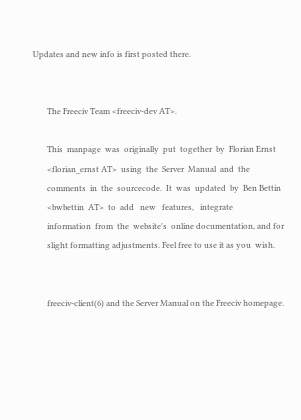Updates and new info is first posted there.


       The Freeciv Team <freeciv-dev AT>.

       This  manpage  was  originally  put  together  by  Florian Ernst
       <florian_ernst AT>  using  the  Server  Manual  and  the
       comments  in  the  sourcecode.  It  was  updated  by  Ben Bettin
       <bwbettin  AT>  to  add   new   features,   integrate
       information  from  the  website's  online documentation, and for
       slight formatting adjustments. Feel free to use it as you  wish.


       freeciv-client(6) and the Server Manual on the Freeciv homepage.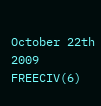October 22th 2009                    FREECIV(6)